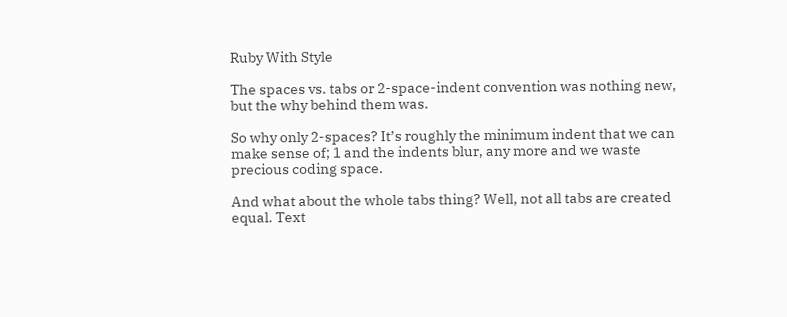Ruby With Style

The spaces vs. tabs or 2-space-indent convention was nothing new, but the why behind them was.

So why only 2-spaces? It’s roughly the minimum indent that we can make sense of; 1 and the indents blur, any more and we waste precious coding space.

And what about the whole tabs thing? Well, not all tabs are created equal. Text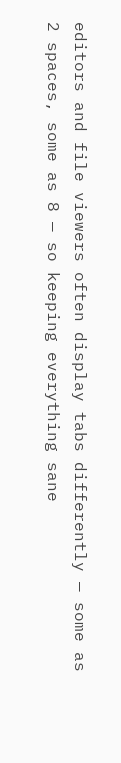editors and file viewers often display tabs differently — some as 2 spaces, some as 8 — so keeping everything sane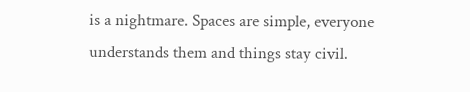is a nightmare. Spaces are simple, everyone understands them and things stay civil.